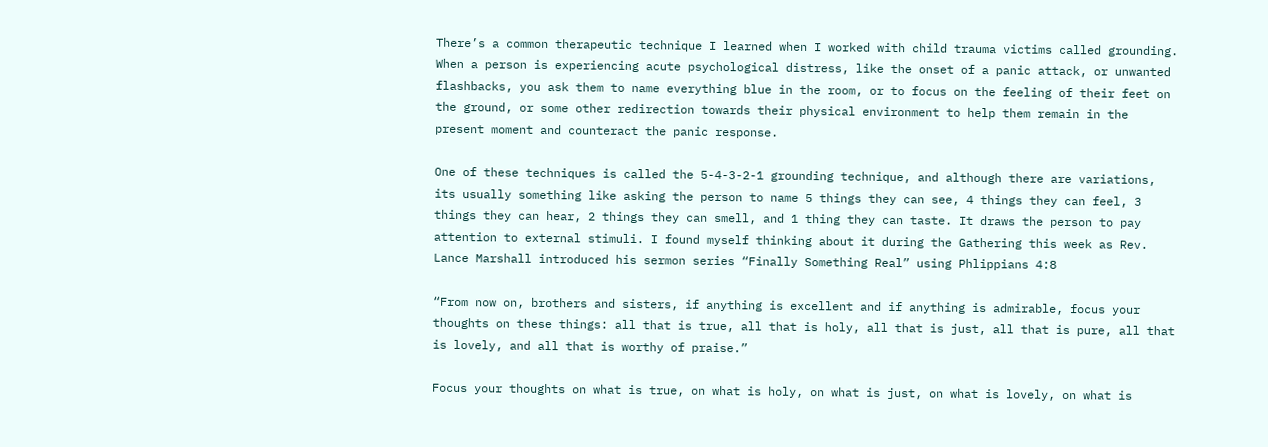There’s a common therapeutic technique I learned when I worked with child trauma victims called grounding. When a person is experiencing acute psychological distress, like the onset of a panic attack, or unwanted flashbacks, you ask them to name everything blue in the room, or to focus on the feeling of their feet on the ground, or some other redirection towards their physical environment to help them remain in the present moment and counteract the panic response.

One of these techniques is called the 5-4-3-2-1 grounding technique, and although there are variations, its usually something like asking the person to name 5 things they can see, 4 things they can feel, 3 things they can hear, 2 things they can smell, and 1 thing they can taste. It draws the person to pay attention to external stimuli. I found myself thinking about it during the Gathering this week as Rev. Lance Marshall introduced his sermon series “Finally Something Real” using Phlippians 4:8

“From now on, brothers and sisters, if anything is excellent and if anything is admirable, focus your thoughts on these things: all that is true, all that is holy, all that is just, all that is pure, all that is lovely, and all that is worthy of praise.”

Focus your thoughts on what is true, on what is holy, on what is just, on what is lovely, on what is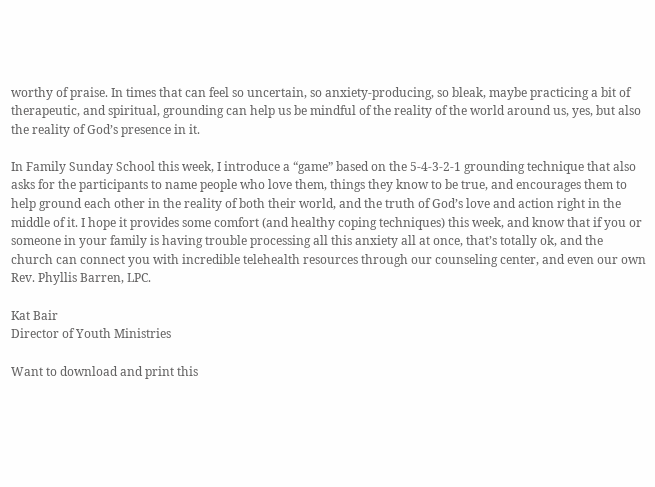worthy of praise. In times that can feel so uncertain, so anxiety-producing, so bleak, maybe practicing a bit of therapeutic, and spiritual, grounding can help us be mindful of the reality of the world around us, yes, but also the reality of God’s presence in it.

In Family Sunday School this week, I introduce a “game” based on the 5-4-3-2-1 grounding technique that also asks for the participants to name people who love them, things they know to be true, and encourages them to help ground each other in the reality of both their world, and the truth of God’s love and action right in the middle of it. I hope it provides some comfort (and healthy coping techniques) this week, and know that if you or someone in your family is having trouble processing all this anxiety all at once, that’s totally ok, and the church can connect you with incredible telehealth resources through our counseling center, and even our own Rev. Phyllis Barren, LPC.

Kat Bair
Director of Youth Ministries

Want to download and print this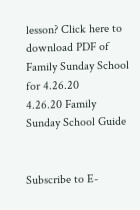lesson? Click here to download PDF of Family Sunday School for 4.26.20
4.26.20 Family Sunday School Guide


Subscribe to E-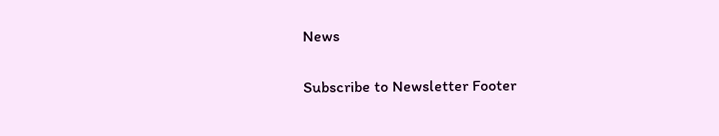News

Subscribe to Newsletter Footer